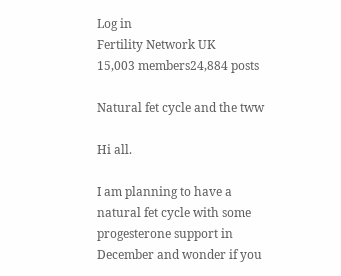Log in
Fertility Network UK
15,003 members24,884 posts

Natural fet cycle and the tww

Hi all.

I am planning to have a natural fet cycle with some progesterone support in December and wonder if you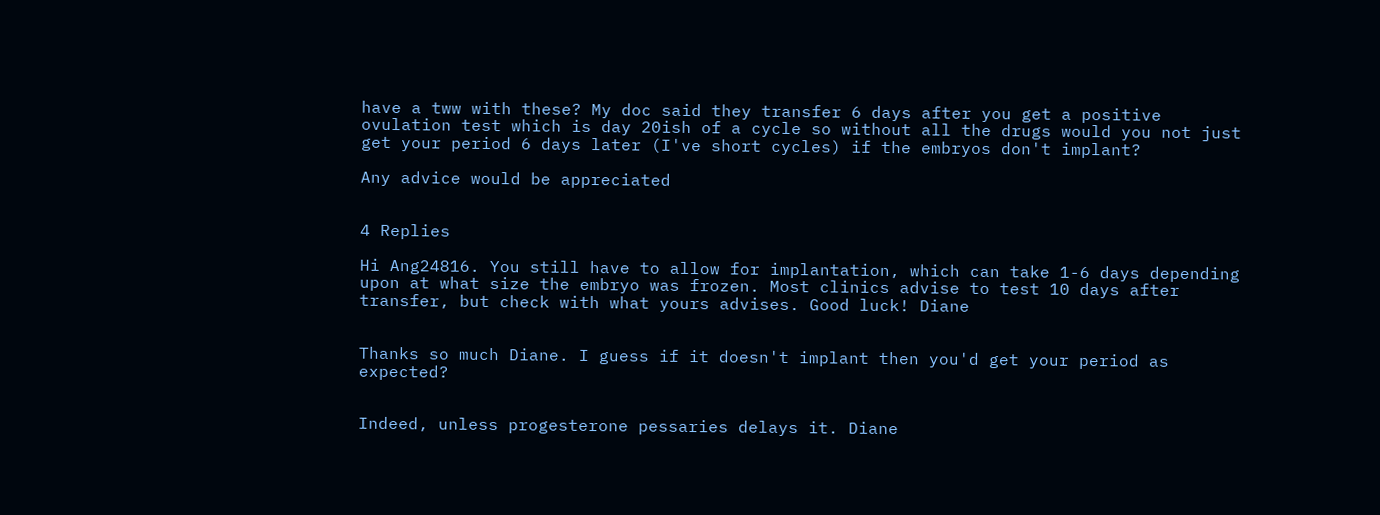have a tww with these? My doc said they transfer 6 days after you get a positive ovulation test which is day 20ish of a cycle so without all the drugs would you not just get your period 6 days later (I've short cycles) if the embryos don't implant?

Any advice would be appreciated


4 Replies

Hi Ang24816. You still have to allow for implantation, which can take 1-6 days depending upon at what size the embryo was frozen. Most clinics advise to test 10 days after transfer, but check with what yours advises. Good luck! Diane


Thanks so much Diane. I guess if it doesn't implant then you'd get your period as expected?


Indeed, unless progesterone pessaries delays it. Diane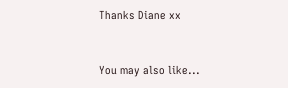Thanks Diane xx


You may also like...